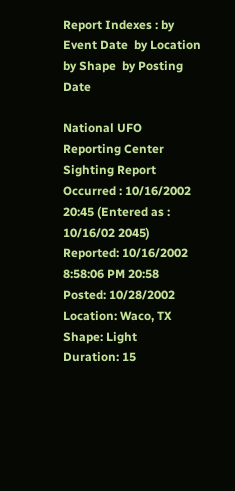Report Indexes : by Event Date  by Location  by Shape  by Posting Date

National UFO Reporting Center Sighting Report
Occurred : 10/16/2002 20:45 (Entered as : 10/16/02 2045)
Reported: 10/16/2002 8:58:06 PM 20:58
Posted: 10/28/2002
Location: Waco, TX
Shape: Light
Duration: 15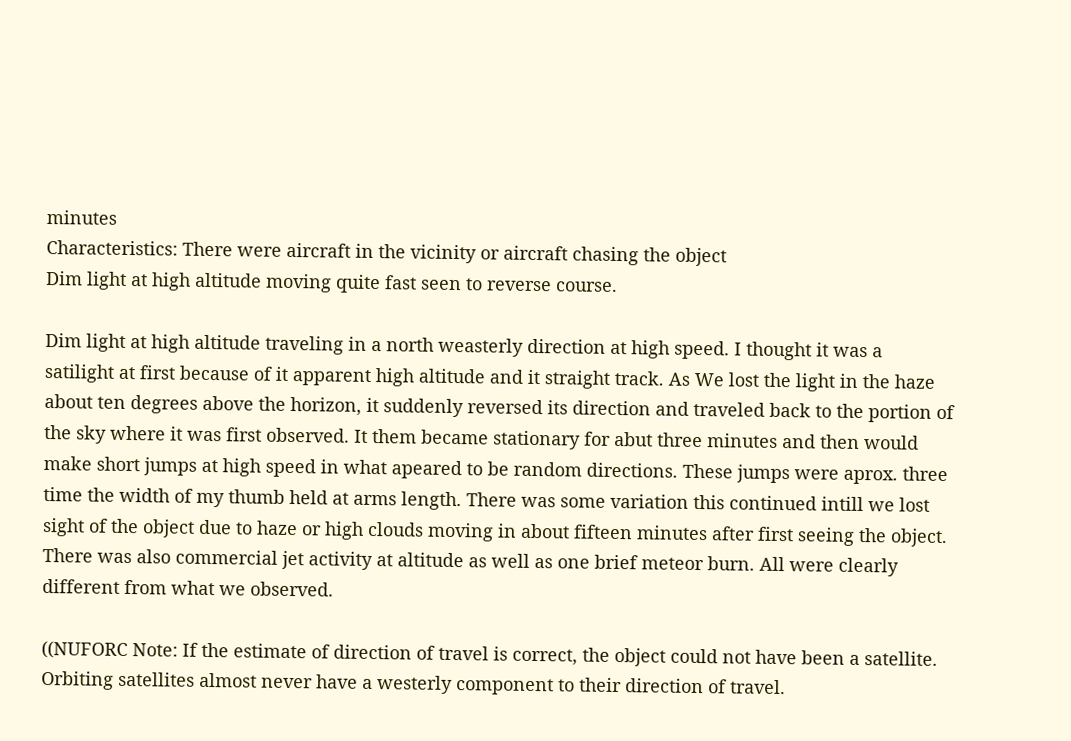minutes
Characteristics: There were aircraft in the vicinity or aircraft chasing the object
Dim light at high altitude moving quite fast seen to reverse course.

Dim light at high altitude traveling in a north weasterly direction at high speed. I thought it was a satilight at first because of it apparent high altitude and it straight track. As We lost the light in the haze about ten degrees above the horizon, it suddenly reversed its direction and traveled back to the portion of the sky where it was first observed. It them became stationary for abut three minutes and then would make short jumps at high speed in what apeared to be random directions. These jumps were aprox. three time the width of my thumb held at arms length. There was some variation this continued intill we lost sight of the object due to haze or high clouds moving in about fifteen minutes after first seeing the object. There was also commercial jet activity at altitude as well as one brief meteor burn. All were clearly different from what we observed.

((NUFORC Note: If the estimate of direction of travel is correct, the object could not have been a satellite. Orbiting satellites almost never have a westerly component to their direction of travel.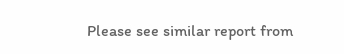Please see similar report from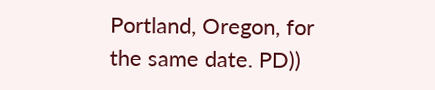Portland, Oregon, for the same date. PD))